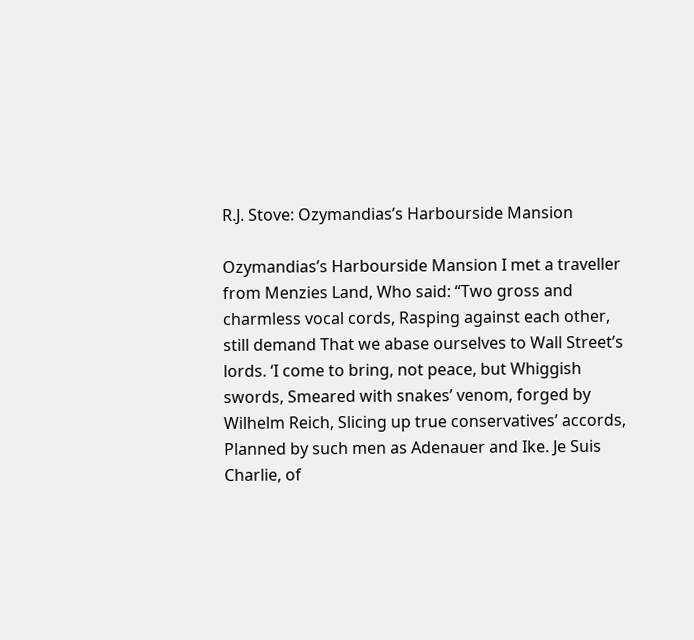R.J. Stove: Ozymandias’s Harbourside Mansion

Ozymandias’s Harbourside Mansion I met a traveller from Menzies Land, Who said: “Two gross and charmless vocal cords, Rasping against each other, still demand That we abase ourselves to Wall Street’s lords. ‘I come to bring, not peace, but Whiggish swords, Smeared with snakes’ venom, forged by Wilhelm Reich, Slicing up true conservatives’ accords, Planned by such men as Adenauer and Ike. Je Suis Charlie, of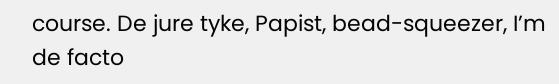course. De jure tyke, Papist, bead-squeezer, I’m de facto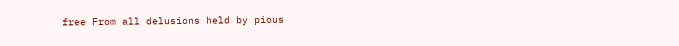free From all delusions held by pious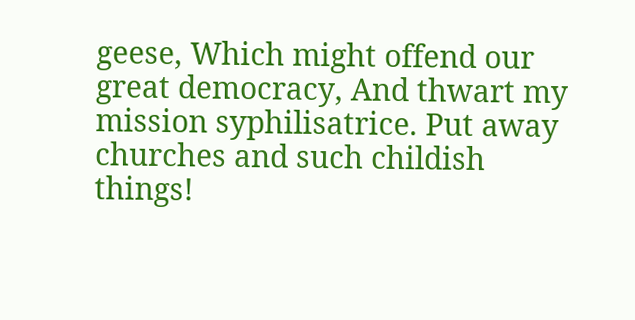geese, Which might offend our great democracy, And thwart my mission syphilisatrice. Put away churches and such childish things!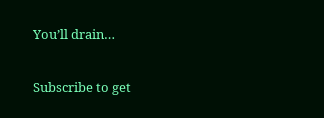You’ll drain…

Subscribe to get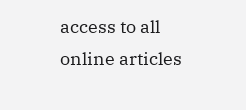access to all online articles